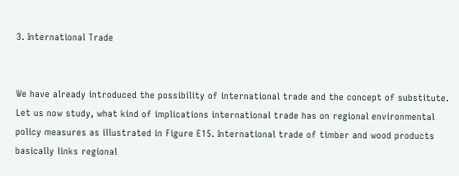3. International Trade


We have already introduced the possibility of international trade and the concept of substitute. Let us now study, what kind of implications international trade has on regional environmental policy measures as illustrated in Figure E15. International trade of timber and wood products basically links regional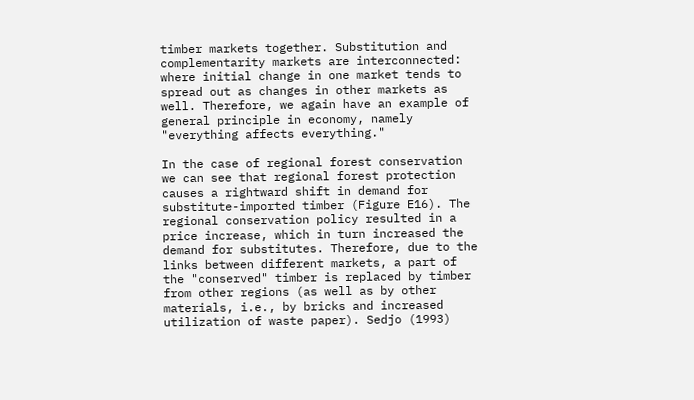timber markets together. Substitution and complementarity markets are interconnected: where initial change in one market tends to spread out as changes in other markets as well. Therefore, we again have an example of general principle in economy, namely "everything affects everything."

In the case of regional forest conservation we can see that regional forest protection causes a rightward shift in demand for substitute-imported timber (Figure E16). The regional conservation policy resulted in a price increase, which in turn increased the demand for substitutes. Therefore, due to the links between different markets, a part of the "conserved" timber is replaced by timber from other regions (as well as by other materials, i.e., by bricks and increased utilization of waste paper). Sedjo (1993)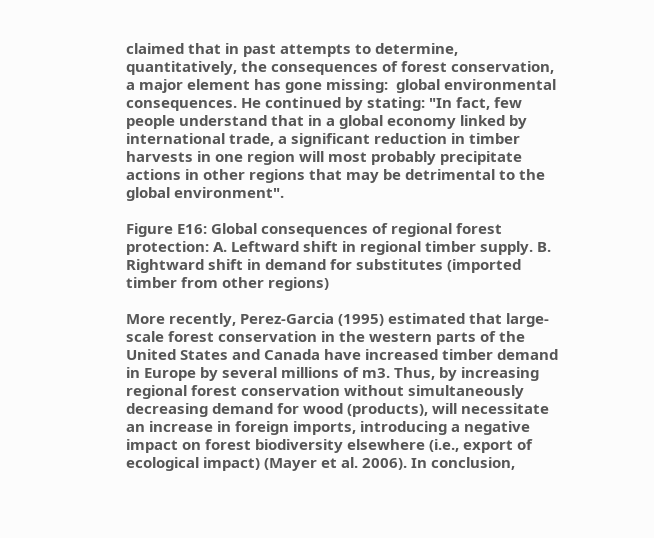claimed that in past attempts to determine, quantitatively, the consequences of forest conservation, a major element has gone missing:  global environmental consequences. He continued by stating: "In fact, few people understand that in a global economy linked by international trade, a significant reduction in timber harvests in one region will most probably precipitate actions in other regions that may be detrimental to the global environment".

Figure E16: Global consequences of regional forest protection: A. Leftward shift in regional timber supply. B. Rightward shift in demand for substitutes (imported timber from other regions)

More recently, Perez-Garcia (1995) estimated that large-scale forest conservation in the western parts of the United States and Canada have increased timber demand in Europe by several millions of m3. Thus, by increasing regional forest conservation without simultaneously decreasing demand for wood (products), will necessitate an increase in foreign imports, introducing a negative impact on forest biodiversity elsewhere (i.e., export of ecological impact) (Mayer et al. 2006). In conclusion,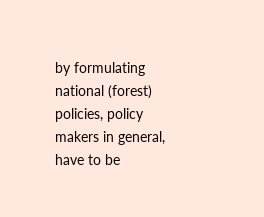by formulating national (forest) policies, policy makers in general, have to be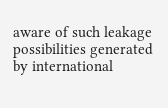aware of such leakage possibilities generated by international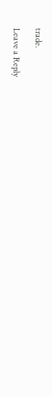trade.

Leave a Reply